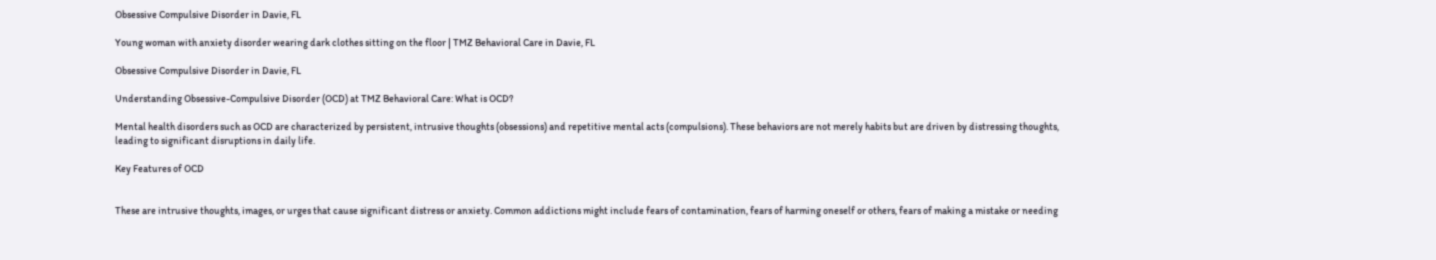Obsessive Compulsive Disorder in Davie, FL

Young woman with anxiety disorder wearing dark clothes sitting on the floor | TMZ Behavioral Care in Davie, FL

Obsessive Compulsive Disorder in Davie, FL

Understanding Obsessive-Compulsive Disorder (OCD) at TMZ Behavioral Care: What is OCD?

Mental health disorders such as OCD are characterized by persistent, intrusive thoughts (obsessions) and repetitive mental acts (compulsions). These behaviors are not merely habits but are driven by distressing thoughts, leading to significant disruptions in daily life.

Key Features of OCD


These are intrusive thoughts, images, or urges that cause significant distress or anxiety. Common addictions might include fears of contamination, fears of harming oneself or others, fears of making a mistake or needing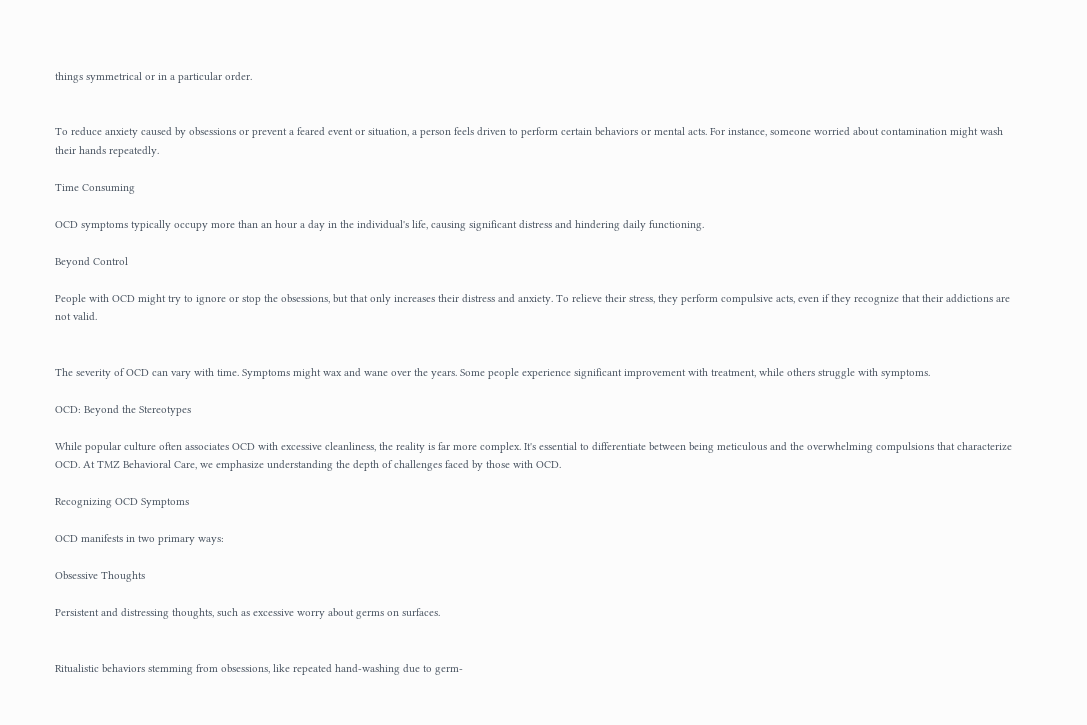things symmetrical or in a particular order.


To reduce anxiety caused by obsessions or prevent a feared event or situation, a person feels driven to perform certain behaviors or mental acts. For instance, someone worried about contamination might wash their hands repeatedly.

Time Consuming

OCD symptoms typically occupy more than an hour a day in the individual's life, causing significant distress and hindering daily functioning.

Beyond Control

People with OCD might try to ignore or stop the obsessions, but that only increases their distress and anxiety. To relieve their stress, they perform compulsive acts, even if they recognize that their addictions are not valid.


The severity of OCD can vary with time. Symptoms might wax and wane over the years. Some people experience significant improvement with treatment, while others struggle with symptoms.

OCD: Beyond the Stereotypes

While popular culture often associates OCD with excessive cleanliness, the reality is far more complex. It's essential to differentiate between being meticulous and the overwhelming compulsions that characterize OCD. At TMZ Behavioral Care, we emphasize understanding the depth of challenges faced by those with OCD.

Recognizing OCD Symptoms

OCD manifests in two primary ways:

Obsessive Thoughts

Persistent and distressing thoughts, such as excessive worry about germs on surfaces.


Ritualistic behaviors stemming from obsessions, like repeated hand-washing due to germ-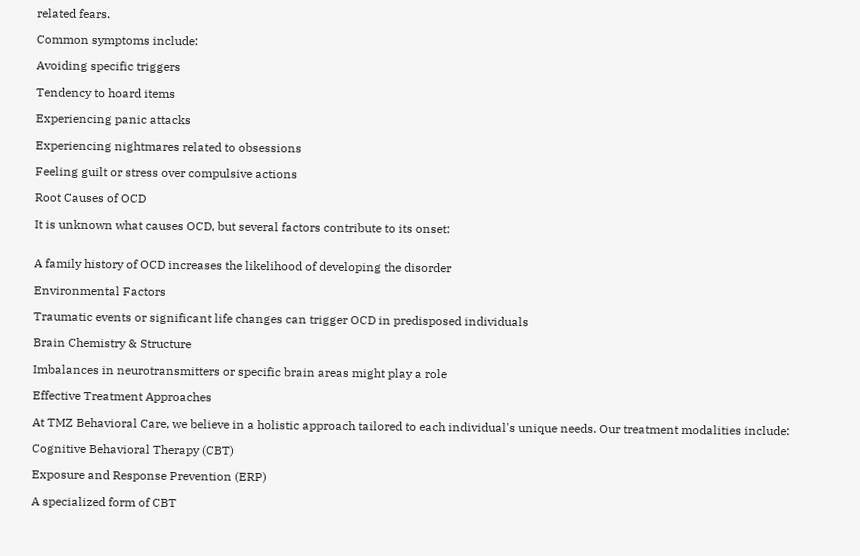related fears.

Common symptoms include:

Avoiding specific triggers

Tendency to hoard items

Experiencing panic attacks

Experiencing nightmares related to obsessions

Feeling guilt or stress over compulsive actions

Root Causes of OCD

It is unknown what causes OCD, but several factors contribute to its onset:


A family history of OCD increases the likelihood of developing the disorder

Environmental Factors

Traumatic events or significant life changes can trigger OCD in predisposed individuals

Brain Chemistry & Structure

Imbalances in neurotransmitters or specific brain areas might play a role

Effective Treatment Approaches

At TMZ Behavioral Care, we believe in a holistic approach tailored to each individual's unique needs. Our treatment modalities include:

Cognitive Behavioral Therapy (CBT)

Exposure and Response Prevention (ERP)

A specialized form of CBT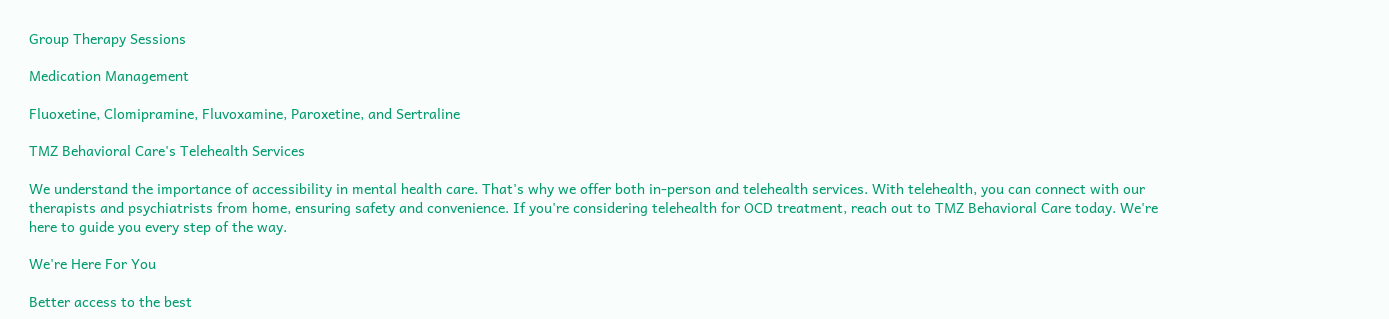Group Therapy Sessions

Medication Management

Fluoxetine, Clomipramine, Fluvoxamine, Paroxetine, and Sertraline

TMZ Behavioral Care's Telehealth Services

We understand the importance of accessibility in mental health care. That's why we offer both in-person and telehealth services. With telehealth, you can connect with our therapists and psychiatrists from home, ensuring safety and convenience. If you're considering telehealth for OCD treatment, reach out to TMZ Behavioral Care today. We're here to guide you every step of the way.

We're Here For You

Better access to the best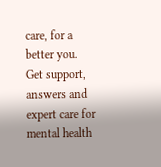care, for a better you. Get support, answers and expert care for mental health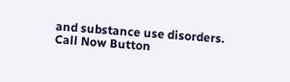and substance use disorders.
Call Now Button